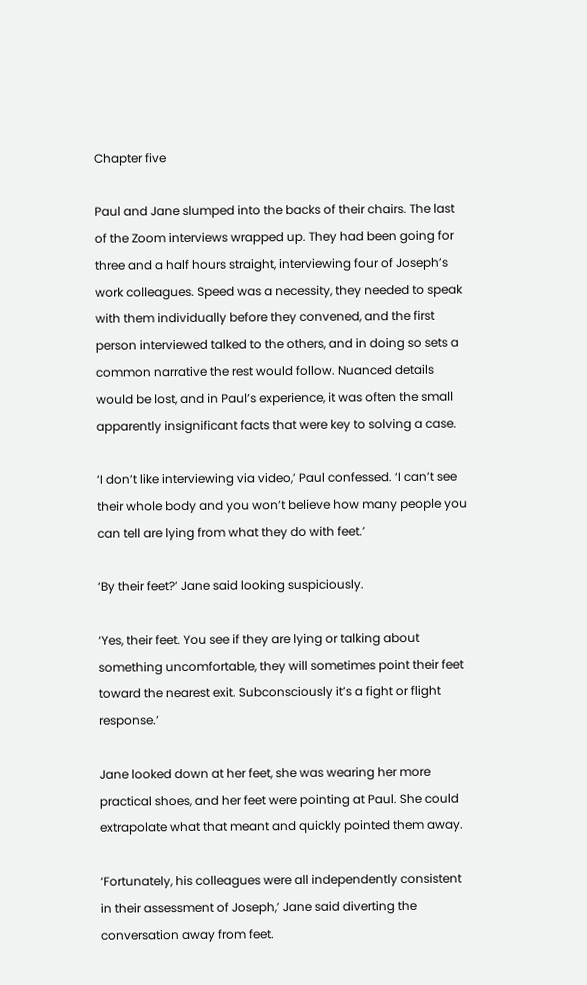Chapter five

Paul and Jane slumped into the backs of their chairs. The last of the Zoom interviews wrapped up. They had been going for three and a half hours straight, interviewing four of Joseph’s work colleagues. Speed was a necessity, they needed to speak with them individually before they convened, and the first person interviewed talked to the others, and in doing so sets a common narrative the rest would follow. Nuanced details would be lost, and in Paul’s experience, it was often the small apparently insignificant facts that were key to solving a case.

‘I don’t like interviewing via video,’ Paul confessed. ‘I can’t see their whole body and you won’t believe how many people you can tell are lying from what they do with feet.’

‘By their feet?’ Jane said looking suspiciously.

‘Yes, their feet. You see if they are lying or talking about something uncomfortable, they will sometimes point their feet toward the nearest exit. Subconsciously it’s a fight or flight response.’

Jane looked down at her feet, she was wearing her more practical shoes, and her feet were pointing at Paul. She could extrapolate what that meant and quickly pointed them away.

‘Fortunately, his colleagues were all independently consistent in their assessment of Joseph,’ Jane said diverting the conversation away from feet.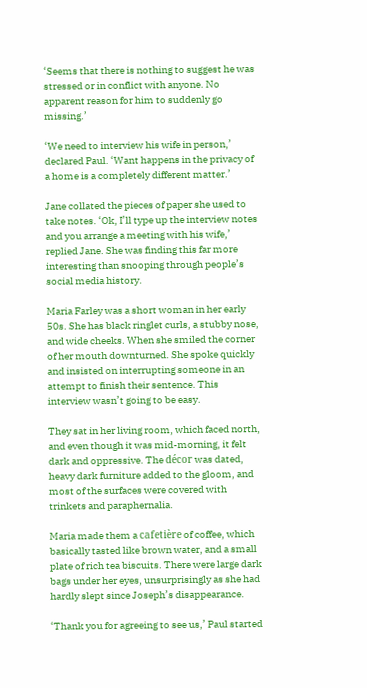‘Seems that there is nothing to suggest he was stressed or in conflict with anyone. No apparent reason for him to suddenly go missing.’

‘We need to interview his wife in person,’ declared Paul. ‘Want happens in the privacy of a home is a completely different matter.’

Jane collated the pieces of paper she used to take notes. ‘Ok, I’ll type up the interview notes and you arrange a meeting with his wife,’ replied Jane. She was finding this far more interesting than snooping through people’s social media history.

Maria Farley was a short woman in her early 50s. She has black ringlet curls, a stubby nose, and wide cheeks. When she smiled the corner of her mouth downturned. She spoke quickly and insisted on interrupting someone in an attempt to finish their sentence. This interview wasn’t going to be easy.

They sat in her living room, which faced north, and even though it was mid-morning, it felt dark and oppressive. The décor was dated, heavy dark furniture added to the gloom, and most of the surfaces were covered with trinkets and paraphernalia.

Maria made them a cafetière of coffee, which basically tasted like brown water, and a small plate of rich tea biscuits. There were large dark bags under her eyes, unsurprisingly as she had hardly slept since Joseph’s disappearance.

‘Thank you for agreeing to see us,’ Paul started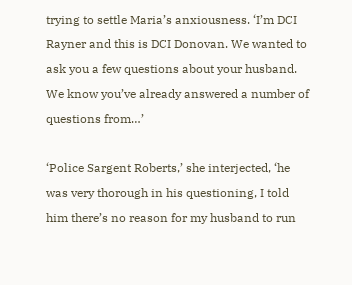trying to settle Maria’s anxiousness. ‘I’m DCI Rayner and this is DCI Donovan. We wanted to ask you a few questions about your husband. We know you’ve already answered a number of questions from…’

‘Police Sargent Roberts,’ she interjected, ‘he was very thorough in his questioning, I told him there’s no reason for my husband to run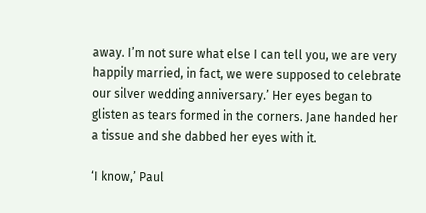away. I’m not sure what else I can tell you, we are very happily married, in fact, we were supposed to celebrate our silver wedding anniversary.’ Her eyes began to glisten as tears formed in the corners. Jane handed her a tissue and she dabbed her eyes with it.

‘I know,’ Paul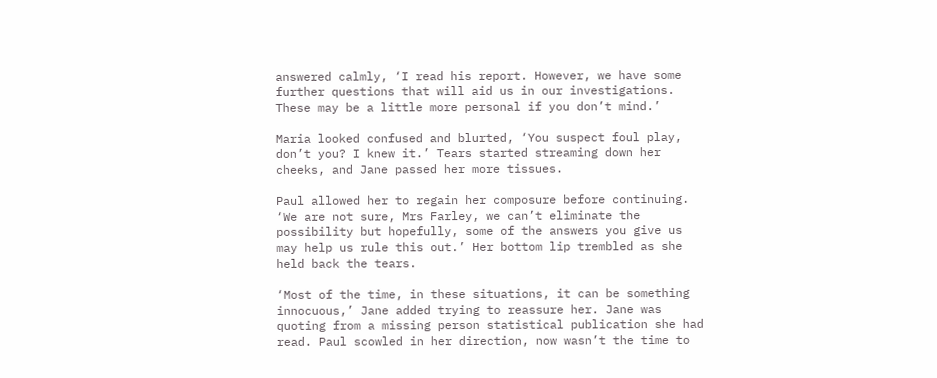answered calmly, ‘I read his report. However, we have some further questions that will aid us in our investigations. These may be a little more personal if you don’t mind.’

Maria looked confused and blurted, ‘You suspect foul play, don’t you? I knew it.’ Tears started streaming down her cheeks, and Jane passed her more tissues.

Paul allowed her to regain her composure before continuing. ‘We are not sure, Mrs Farley, we can’t eliminate the possibility but hopefully, some of the answers you give us may help us rule this out.’ Her bottom lip trembled as she held back the tears.

‘Most of the time, in these situations, it can be something innocuous,’ Jane added trying to reassure her. Jane was quoting from a missing person statistical publication she had read. Paul scowled in her direction, now wasn’t the time to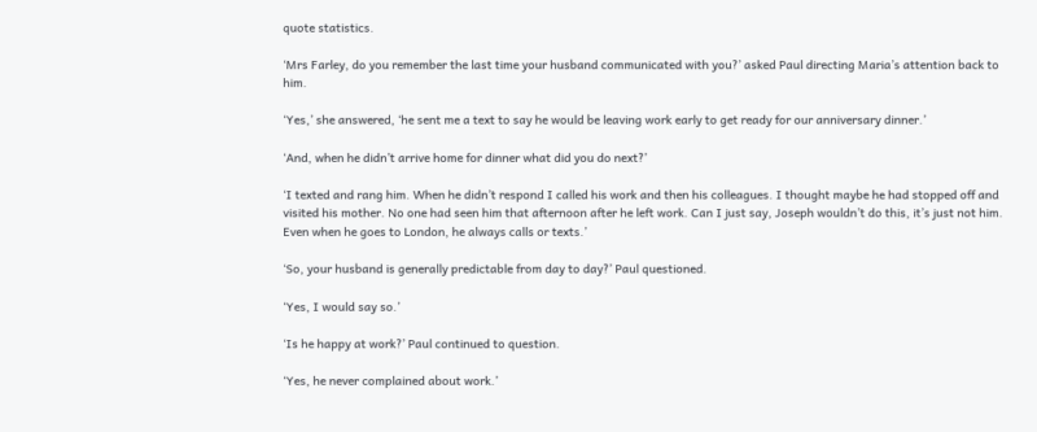quote statistics.

‘Mrs Farley, do you remember the last time your husband communicated with you?’ asked Paul directing Maria’s attention back to him.

‘Yes,’ she answered, ‘he sent me a text to say he would be leaving work early to get ready for our anniversary dinner.’

‘And, when he didn’t arrive home for dinner what did you do next?’

‘I texted and rang him. When he didn’t respond I called his work and then his colleagues. I thought maybe he had stopped off and visited his mother. No one had seen him that afternoon after he left work. Can I just say, Joseph wouldn’t do this, it’s just not him. Even when he goes to London, he always calls or texts.’

‘So, your husband is generally predictable from day to day?’ Paul questioned.

‘Yes, I would say so.’

‘Is he happy at work?’ Paul continued to question.

‘Yes, he never complained about work.’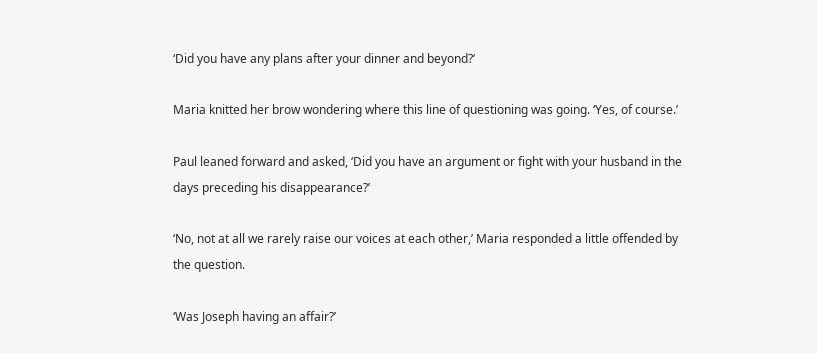‘Did you have any plans after your dinner and beyond?’

Maria knitted her brow wondering where this line of questioning was going. ‘Yes, of course.’

Paul leaned forward and asked, ‘Did you have an argument or fight with your husband in the days preceding his disappearance?’

‘No, not at all we rarely raise our voices at each other,’ Maria responded a little offended by the question.

‘Was Joseph having an affair?’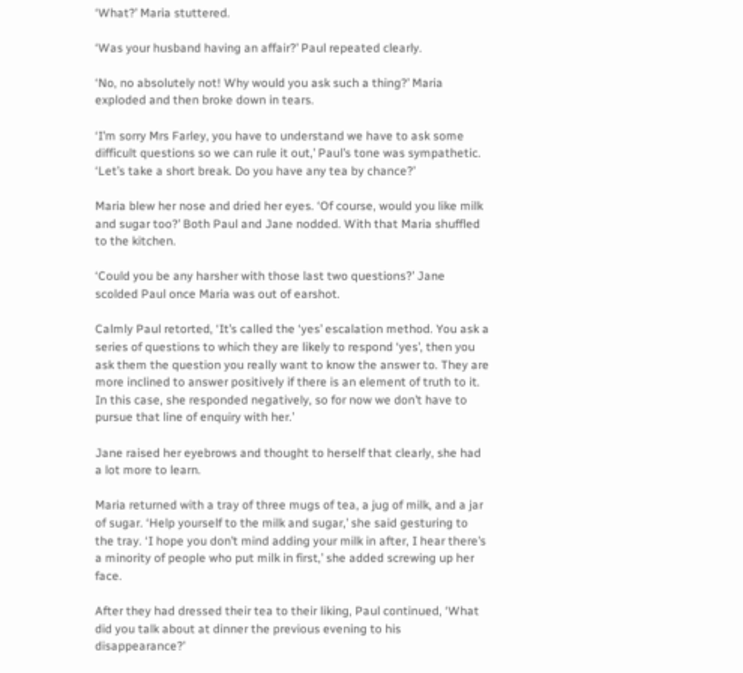‘What?’ Maria stuttered.

‘Was your husband having an affair?’ Paul repeated clearly.

‘No, no absolutely not! Why would you ask such a thing?’ Maria exploded and then broke down in tears.

‘I’m sorry Mrs Farley, you have to understand we have to ask some difficult questions so we can rule it out,’ Paul’s tone was sympathetic. ‘Let’s take a short break. Do you have any tea by chance?’

Maria blew her nose and dried her eyes. ‘Of course, would you like milk and sugar too?’ Both Paul and Jane nodded. With that Maria shuffled to the kitchen.

‘Could you be any harsher with those last two questions?’ Jane scolded Paul once Maria was out of earshot.

Calmly Paul retorted, ‘It’s called the ‘yes’ escalation method. You ask a series of questions to which they are likely to respond ‘yes’, then you ask them the question you really want to know the answer to. They are more inclined to answer positively if there is an element of truth to it. In this case, she responded negatively, so for now we don’t have to pursue that line of enquiry with her.’

Jane raised her eyebrows and thought to herself that clearly, she had a lot more to learn.

Maria returned with a tray of three mugs of tea, a jug of milk, and a jar of sugar. ‘Help yourself to the milk and sugar,’ she said gesturing to the tray. ‘I hope you don’t mind adding your milk in after, I hear there’s a minority of people who put milk in first,’ she added screwing up her face.

After they had dressed their tea to their liking, Paul continued, ‘What did you talk about at dinner the previous evening to his disappearance?’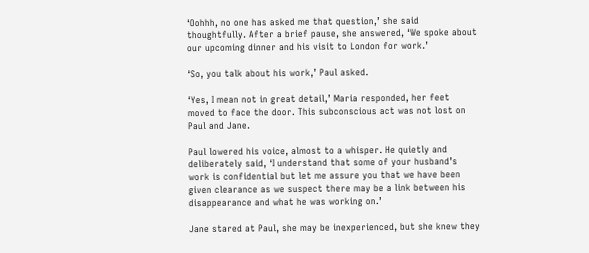‘Oohhh, no one has asked me that question,’ she said thoughtfully. After a brief pause, she answered, ‘We spoke about our upcoming dinner and his visit to London for work.’

‘So, you talk about his work,’ Paul asked.

‘Yes, I mean not in great detail,’ Maria responded, her feet moved to face the door. This subconscious act was not lost on Paul and Jane.

Paul lowered his voice, almost to a whisper. He quietly and deliberately said, ‘I understand that some of your husband’s work is confidential but let me assure you that we have been given clearance as we suspect there may be a link between his disappearance and what he was working on.’

Jane stared at Paul, she may be inexperienced, but she knew they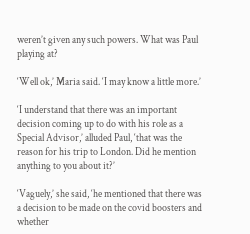weren’t given any such powers. What was Paul playing at?

‘Well ok,’ Maria said. ‘I may know a little more.’

‘I understand that there was an important decision coming up to do with his role as a Special Advisor,’ alluded Paul, ‘that was the reason for his trip to London. Did he mention anything to you about it?’

‘Vaguely,’ she said, ‘he mentioned that there was a decision to be made on the covid boosters and whether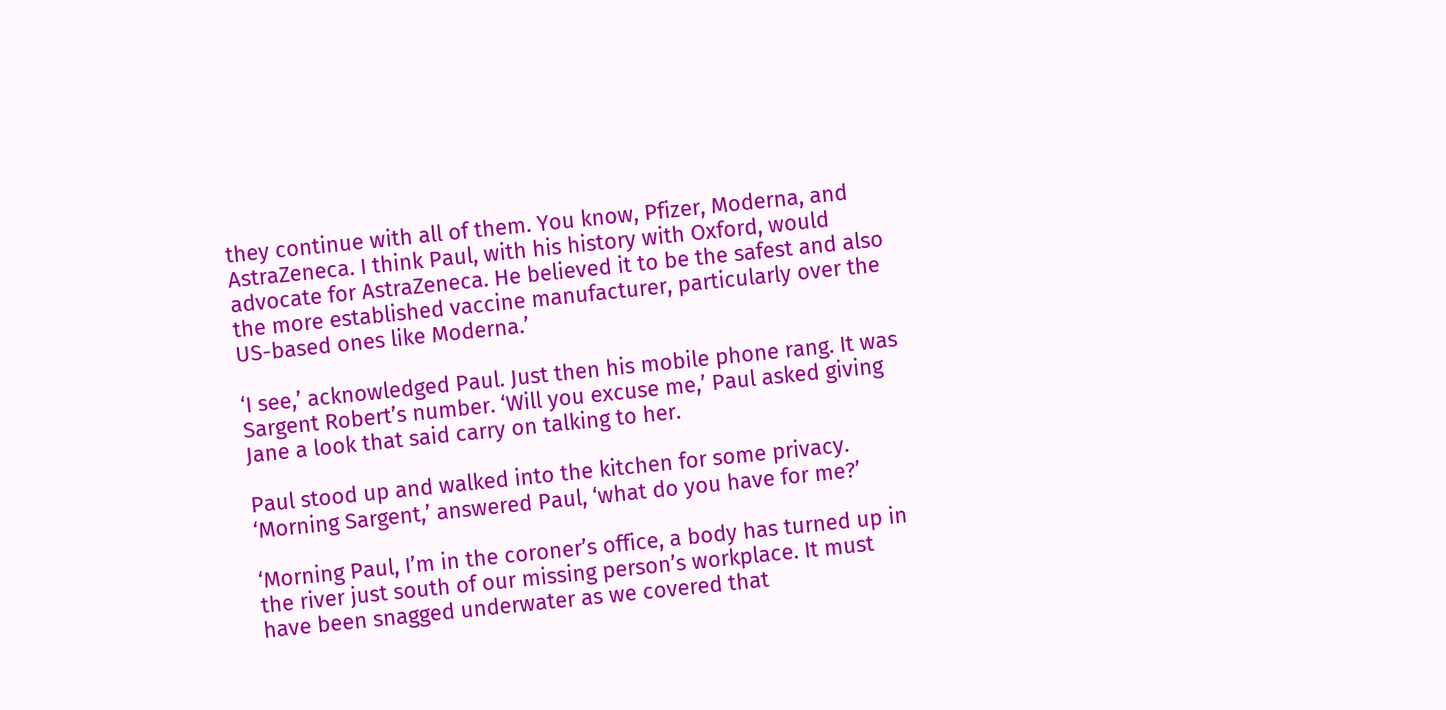they continue with all of them. You know, Pfizer, Moderna, and AstraZeneca. I think Paul, with his history with Oxford, would advocate for AstraZeneca. He believed it to be the safest and also the more established vaccine manufacturer, particularly over the US-based ones like Moderna.’

‘I see,’ acknowledged Paul. Just then his mobile phone rang. It was Sargent Robert’s number. ‘Will you excuse me,’ Paul asked giving Jane a look that said carry on talking to her.

Paul stood up and walked into the kitchen for some privacy. ‘Morning Sargent,’ answered Paul, ‘what do you have for me?’

‘Morning Paul, I’m in the coroner’s office, a body has turned up in the river just south of our missing person’s workplace. It must have been snagged underwater as we covered that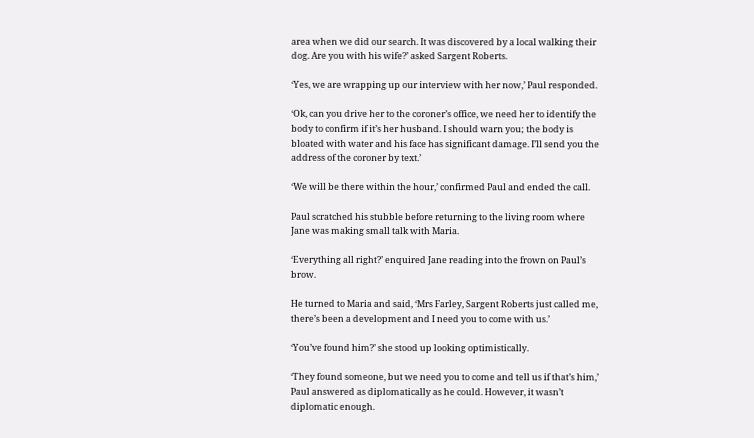area when we did our search. It was discovered by a local walking their dog. Are you with his wife?’ asked Sargent Roberts.

‘Yes, we are wrapping up our interview with her now,’ Paul responded.

‘Ok, can you drive her to the coroner’s office, we need her to identify the body to confirm if it’s her husband. I should warn you; the body is bloated with water and his face has significant damage. I’ll send you the address of the coroner by text.’

‘We will be there within the hour,’ confirmed Paul and ended the call.

Paul scratched his stubble before returning to the living room where Jane was making small talk with Maria.

‘Everything all right?’ enquired Jane reading into the frown on Paul’s brow.

He turned to Maria and said, ‘Mrs Farley, Sargent Roberts just called me, there’s been a development and I need you to come with us.’

‘You’ve found him?’ she stood up looking optimistically.

‘They found someone, but we need you to come and tell us if that’s him,’ Paul answered as diplomatically as he could. However, it wasn’t diplomatic enough.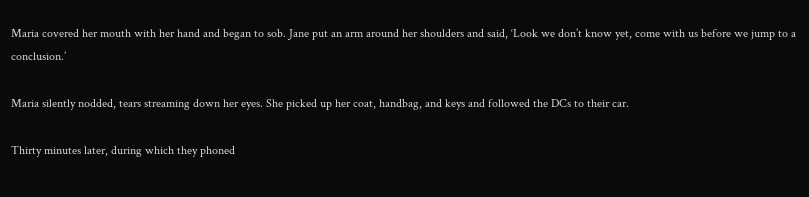Maria covered her mouth with her hand and began to sob. Jane put an arm around her shoulders and said, ‘Look we don’t know yet, come with us before we jump to a conclusion.’

Maria silently nodded, tears streaming down her eyes. She picked up her coat, handbag, and keys and followed the DCs to their car.

Thirty minutes later, during which they phoned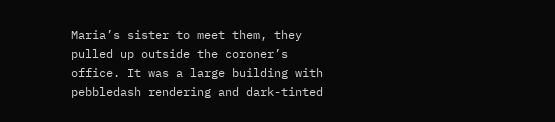Maria’s sister to meet them, they pulled up outside the coroner’s office. It was a large building with pebbledash rendering and dark-tinted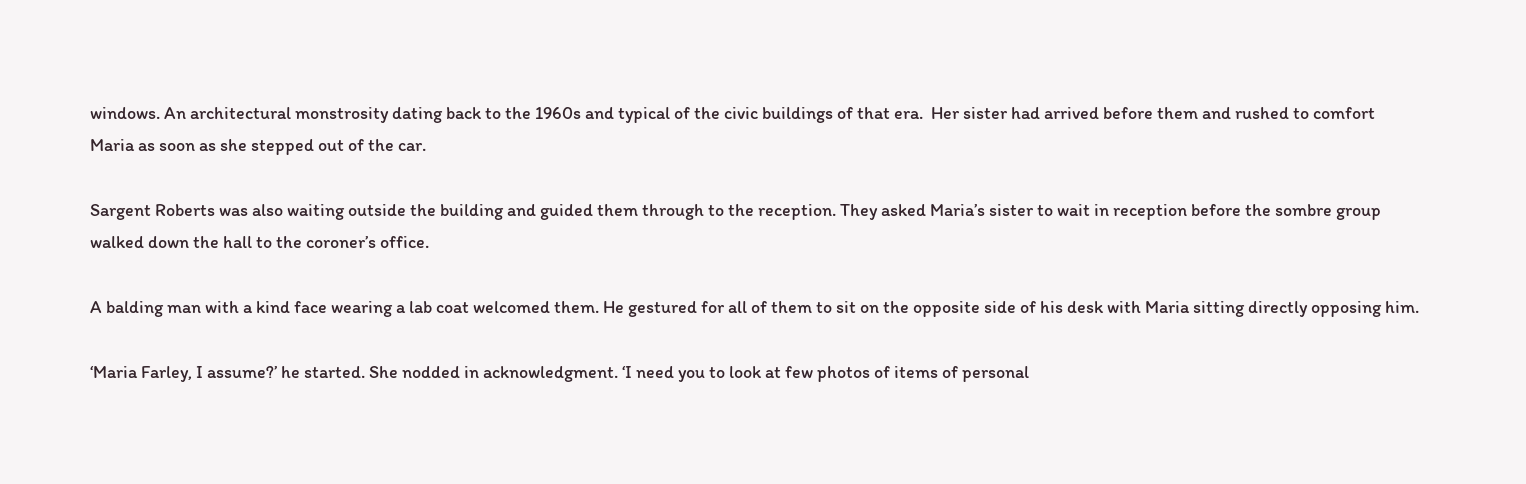windows. An architectural monstrosity dating back to the 1960s and typical of the civic buildings of that era.  Her sister had arrived before them and rushed to comfort Maria as soon as she stepped out of the car.

Sargent Roberts was also waiting outside the building and guided them through to the reception. They asked Maria’s sister to wait in reception before the sombre group walked down the hall to the coroner’s office.

A balding man with a kind face wearing a lab coat welcomed them. He gestured for all of them to sit on the opposite side of his desk with Maria sitting directly opposing him.

‘Maria Farley, I assume?’ he started. She nodded in acknowledgment. ‘I need you to look at few photos of items of personal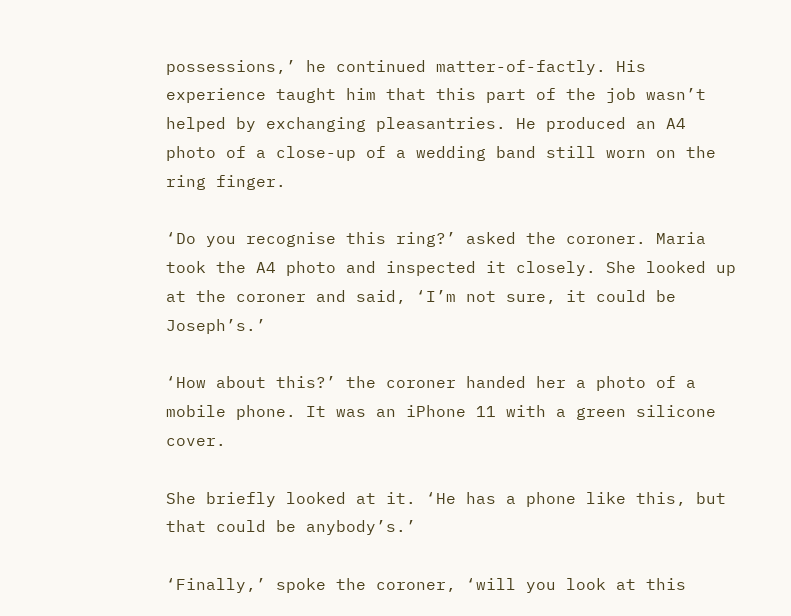possessions,’ he continued matter-of-factly. His experience taught him that this part of the job wasn’t helped by exchanging pleasantries. He produced an A4 photo of a close-up of a wedding band still worn on the ring finger.

‘Do you recognise this ring?’ asked the coroner. Maria took the A4 photo and inspected it closely. She looked up at the coroner and said, ‘I’m not sure, it could be Joseph’s.’

‘How about this?’ the coroner handed her a photo of a mobile phone. It was an iPhone 11 with a green silicone cover.

She briefly looked at it. ‘He has a phone like this, but that could be anybody’s.’

‘Finally,’ spoke the coroner, ‘will you look at this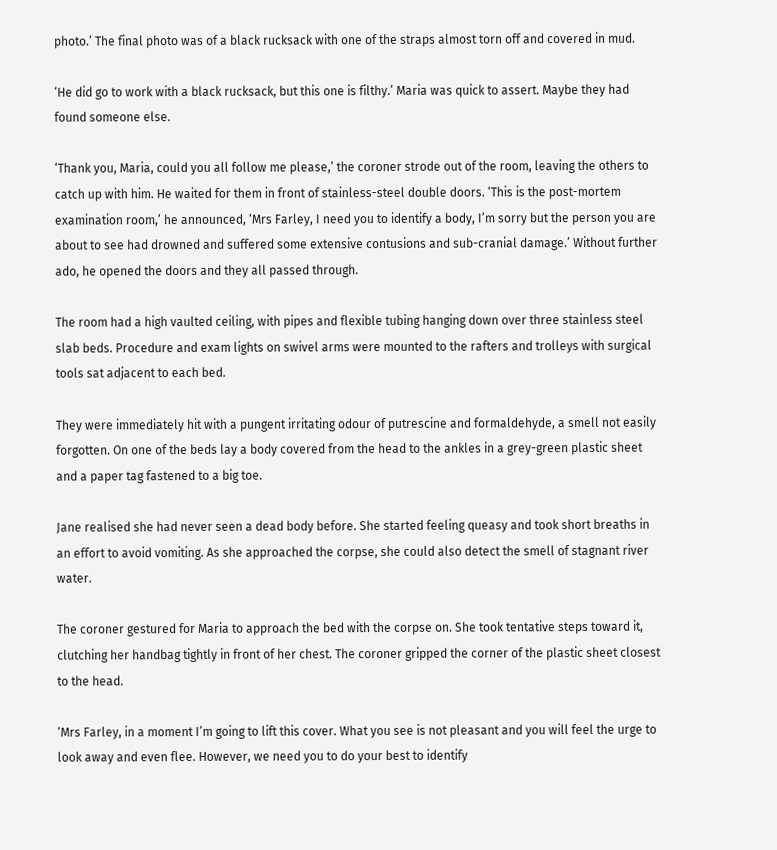photo.’ The final photo was of a black rucksack with one of the straps almost torn off and covered in mud.

‘He did go to work with a black rucksack, but this one is filthy.’ Maria was quick to assert. Maybe they had found someone else.

‘Thank you, Maria, could you all follow me please,’ the coroner strode out of the room, leaving the others to catch up with him. He waited for them in front of stainless-steel double doors. ‘This is the post-mortem examination room,’ he announced, ‘Mrs Farley, I need you to identify a body, I’m sorry but the person you are about to see had drowned and suffered some extensive contusions and sub-cranial damage.’ Without further ado, he opened the doors and they all passed through.

The room had a high vaulted ceiling, with pipes and flexible tubing hanging down over three stainless steel slab beds. Procedure and exam lights on swivel arms were mounted to the rafters and trolleys with surgical tools sat adjacent to each bed.

They were immediately hit with a pungent irritating odour of putrescine and formaldehyde, a smell not easily forgotten. On one of the beds lay a body covered from the head to the ankles in a grey-green plastic sheet and a paper tag fastened to a big toe.

Jane realised she had never seen a dead body before. She started feeling queasy and took short breaths in an effort to avoid vomiting. As she approached the corpse, she could also detect the smell of stagnant river water.

The coroner gestured for Maria to approach the bed with the corpse on. She took tentative steps toward it, clutching her handbag tightly in front of her chest. The coroner gripped the corner of the plastic sheet closest to the head.

‘Mrs Farley, in a moment I’m going to lift this cover. What you see is not pleasant and you will feel the urge to look away and even flee. However, we need you to do your best to identify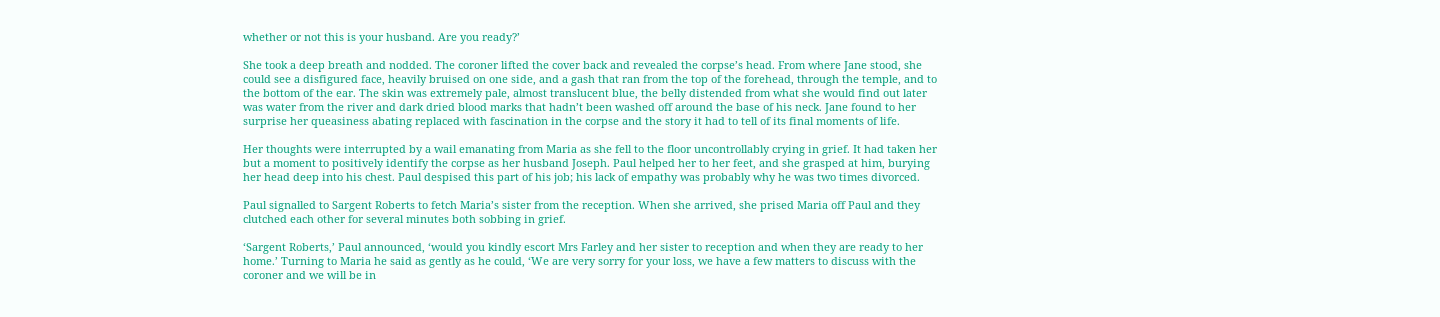whether or not this is your husband. Are you ready?’

She took a deep breath and nodded. The coroner lifted the cover back and revealed the corpse’s head. From where Jane stood, she could see a disfigured face, heavily bruised on one side, and a gash that ran from the top of the forehead, through the temple, and to the bottom of the ear. The skin was extremely pale, almost translucent blue, the belly distended from what she would find out later was water from the river and dark dried blood marks that hadn’t been washed off around the base of his neck. Jane found to her surprise her queasiness abating replaced with fascination in the corpse and the story it had to tell of its final moments of life.

Her thoughts were interrupted by a wail emanating from Maria as she fell to the floor uncontrollably crying in grief. It had taken her but a moment to positively identify the corpse as her husband Joseph. Paul helped her to her feet, and she grasped at him, burying her head deep into his chest. Paul despised this part of his job; his lack of empathy was probably why he was two times divorced.

Paul signalled to Sargent Roberts to fetch Maria’s sister from the reception. When she arrived, she prised Maria off Paul and they clutched each other for several minutes both sobbing in grief.

‘Sargent Roberts,’ Paul announced, ‘would you kindly escort Mrs Farley and her sister to reception and when they are ready to her home.’ Turning to Maria he said as gently as he could, ‘We are very sorry for your loss, we have a few matters to discuss with the coroner and we will be in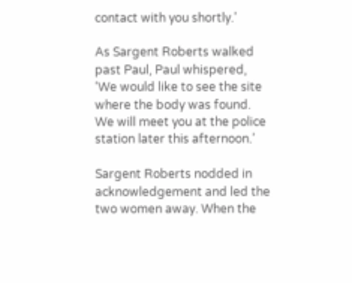contact with you shortly.’

As Sargent Roberts walked past Paul, Paul whispered, ‘We would like to see the site where the body was found. We will meet you at the police station later this afternoon.’

Sargent Roberts nodded in acknowledgement and led the two women away. When the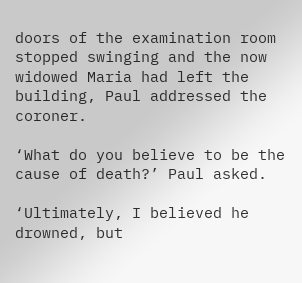doors of the examination room stopped swinging and the now widowed Maria had left the building, Paul addressed the coroner.

‘What do you believe to be the cause of death?’ Paul asked.

‘Ultimately, I believed he drowned, but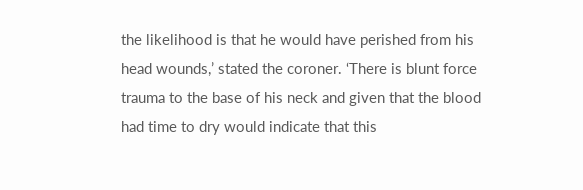the likelihood is that he would have perished from his head wounds,’ stated the coroner. ‘There is blunt force trauma to the base of his neck and given that the blood had time to dry would indicate that this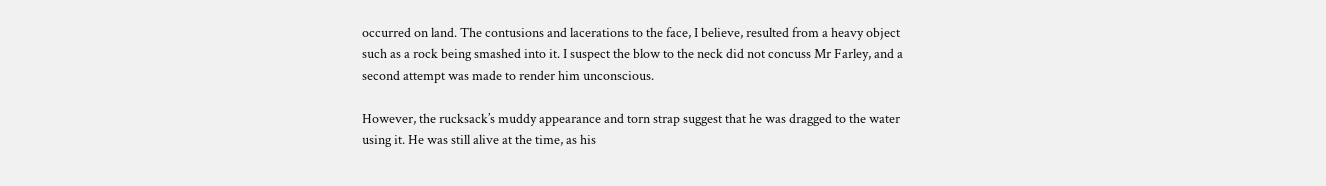occurred on land. The contusions and lacerations to the face, I believe, resulted from a heavy object such as a rock being smashed into it. I suspect the blow to the neck did not concuss Mr Farley, and a second attempt was made to render him unconscious.

However, the rucksack’s muddy appearance and torn strap suggest that he was dragged to the water using it. He was still alive at the time, as his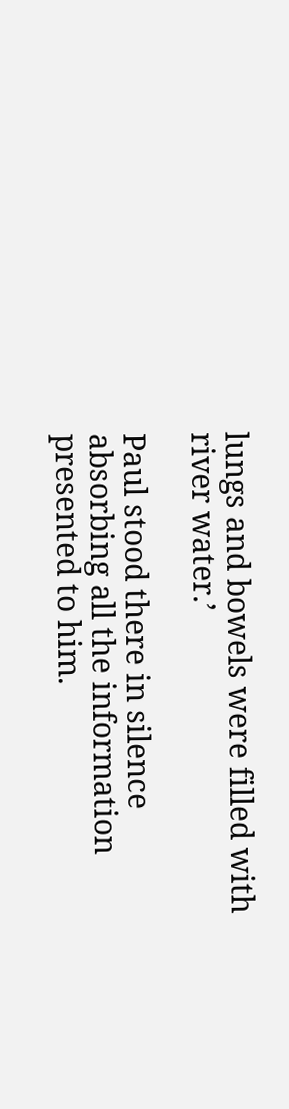lungs and bowels were filled with river water.’

Paul stood there in silence absorbing all the information presented to him.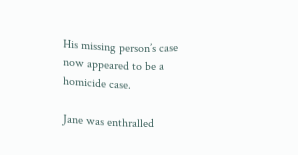His missing person’s case now appeared to be a homicide case.

Jane was enthralled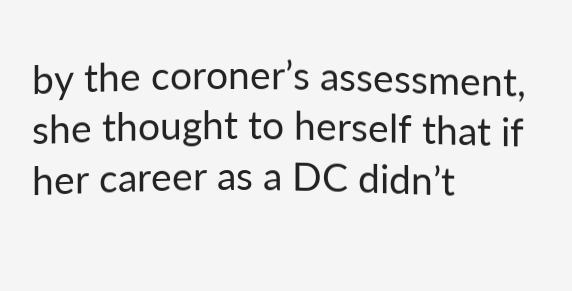by the coroner’s assessment, she thought to herself that if her career as a DC didn’t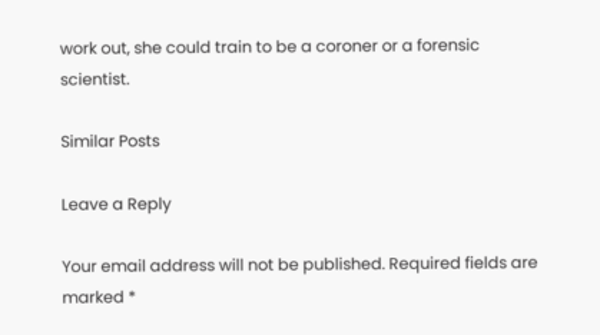work out, she could train to be a coroner or a forensic scientist.

Similar Posts

Leave a Reply

Your email address will not be published. Required fields are marked *